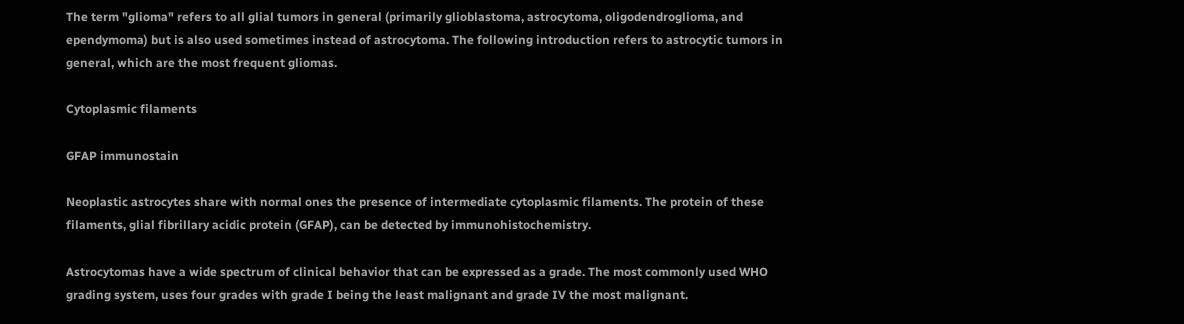The term "glioma" refers to all glial tumors in general (primarily glioblastoma, astrocytoma, oligodendroglioma, and ependymoma) but is also used sometimes instead of astrocytoma. The following introduction refers to astrocytic tumors in general, which are the most frequent gliomas.

Cytoplasmic filaments

GFAP immunostain

Neoplastic astrocytes share with normal ones the presence of intermediate cytoplasmic filaments. The protein of these filaments, glial fibrillary acidic protein (GFAP), can be detected by immunohistochemistry.

Astrocytomas have a wide spectrum of clinical behavior that can be expressed as a grade. The most commonly used WHO grading system, uses four grades with grade I being the least malignant and grade IV the most malignant.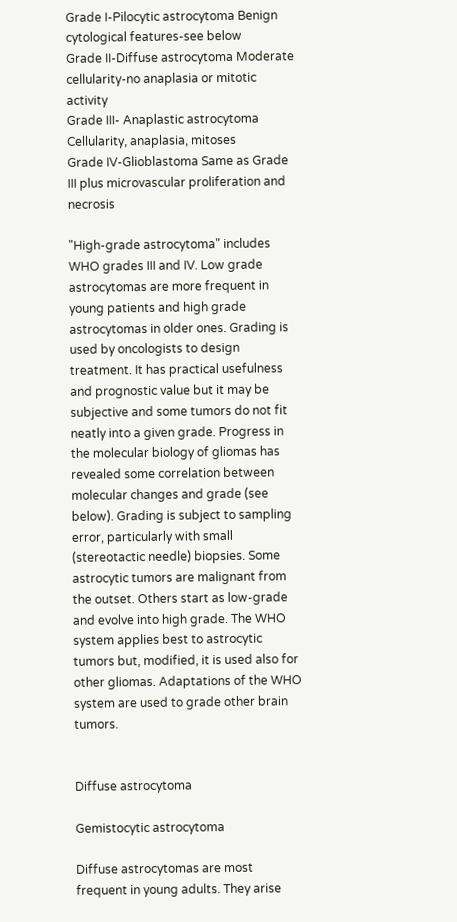Grade I-Pilocytic astrocytoma Benign cytological features-see below
Grade II-Diffuse astrocytoma Moderate cellularity-no anaplasia or mitotic activity
Grade III- Anaplastic astrocytoma Cellularity, anaplasia, mitoses
Grade IV-Glioblastoma Same as Grade III plus microvascular proliferation and necrosis

"High-grade astrocytoma" includes WHO grades III and IV. Low grade astrocytomas are more frequent in young patients and high grade astrocytomas in older ones. Grading is used by oncologists to design treatment. It has practical usefulness and prognostic value but it may be subjective and some tumors do not fit neatly into a given grade. Progress in the molecular biology of gliomas has revealed some correlation between molecular changes and grade (see below). Grading is subject to sampling error, particularly with small (stereotactic needle) biopsies. Some astrocytic tumors are malignant from the outset. Others start as low-grade and evolve into high grade. The WHO system applies best to astrocytic tumors but, modified, it is used also for other gliomas. Adaptations of the WHO system are used to grade other brain tumors.


Diffuse astrocytoma

Gemistocytic astrocytoma

Diffuse astrocytomas are most frequent in young adults. They arise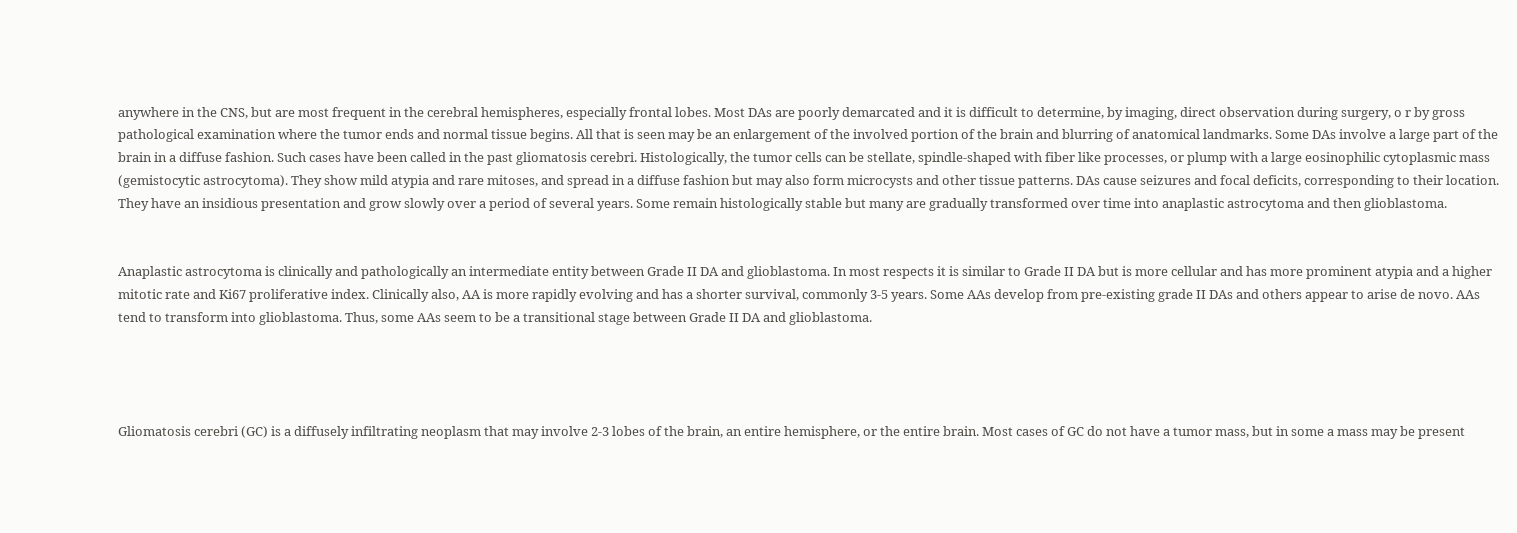anywhere in the CNS, but are most frequent in the cerebral hemispheres, especially frontal lobes. Most DAs are poorly demarcated and it is difficult to determine, by imaging, direct observation during surgery, o r by gross pathological examination where the tumor ends and normal tissue begins. All that is seen may be an enlargement of the involved portion of the brain and blurring of anatomical landmarks. Some DAs involve a large part of the brain in a diffuse fashion. Such cases have been called in the past gliomatosis cerebri. Histologically, the tumor cells can be stellate, spindle-shaped with fiber like processes, or plump with a large eosinophilic cytoplasmic mass (gemistocytic astrocytoma). They show mild atypia and rare mitoses, and spread in a diffuse fashion but may also form microcysts and other tissue patterns. DAs cause seizures and focal deficits, corresponding to their location. They have an insidious presentation and grow slowly over a period of several years. Some remain histologically stable but many are gradually transformed over time into anaplastic astrocytoma and then glioblastoma.


Anaplastic astrocytoma is clinically and pathologically an intermediate entity between Grade II DA and glioblastoma. In most respects it is similar to Grade II DA but is more cellular and has more prominent atypia and a higher mitotic rate and Ki67 proliferative index. Clinically also, AA is more rapidly evolving and has a shorter survival, commonly 3-5 years. Some AAs develop from pre-existing grade II DAs and others appear to arise de novo. AAs tend to transform into glioblastoma. Thus, some AAs seem to be a transitional stage between Grade II DA and glioblastoma.




Gliomatosis cerebri (GC) is a diffusely infiltrating neoplasm that may involve 2-3 lobes of the brain, an entire hemisphere, or the entire brain. Most cases of GC do not have a tumor mass, but in some a mass may be present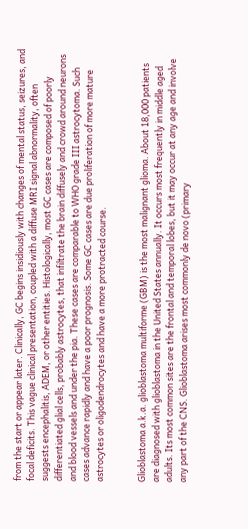from the start or appear later. Clinically, GC begins insidiously with changes of mental status, seizures, and focal deficits. This vague clinical presentation, coupled with a diffuse MRI signal abnormality, often suggests encephalitis, ADEM, or other entities. Histologically, most GC cases are composed of poorly differentiated glial cells, probably astrocytes, that infiltrate the brain diffusely and crowd around neurons and blood vessels and under the pia. These cases are comparable to WHO grade III astrocytoma. Such cases advance rapidly and have a poor prognosis. Some GC cases are due proliferation of more mature astrocytes or oligodendrocytes and have a more protracted course.


Glioblastoma a.k.a. glioblastoma multiforme (GBM) is the most malignant glioma. About 18,000 patients are diagnosed with glioblastoma in the United States annually. It occurs most frequently in middle aged adults. Its most common sites are the frontal and temporal lobes, but it may occur at any age and involve any part of the CNS. Glioblastoma arises most commonly de novo (primary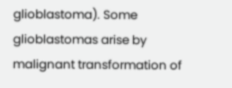glioblastoma). Some glioblastomas arise by malignant transformation of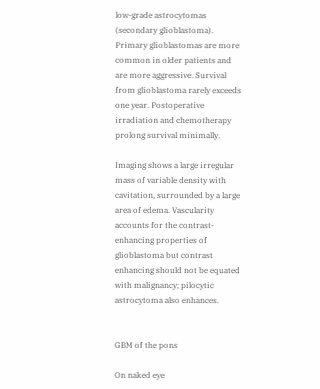low-grade astrocytomas (secondary glioblastoma). Primary glioblastomas are more common in older patients and are more aggressive. Survival from glioblastoma rarely exceeds one year. Postoperative irradiation and chemotherapy prolong survival minimally.

Imaging shows a large irregular mass of variable density with cavitation, surrounded by a large area of edema. Vascularity accounts for the contrast-enhancing properties of glioblastoma but contrast enhancing should not be equated with malignancy; pilocytic astrocytoma also enhances.


GBM of the pons

On naked eye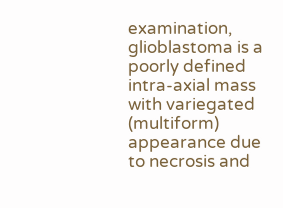examination, glioblastoma is a poorly defined intra-axial mass with variegated (multiform) appearance due to necrosis and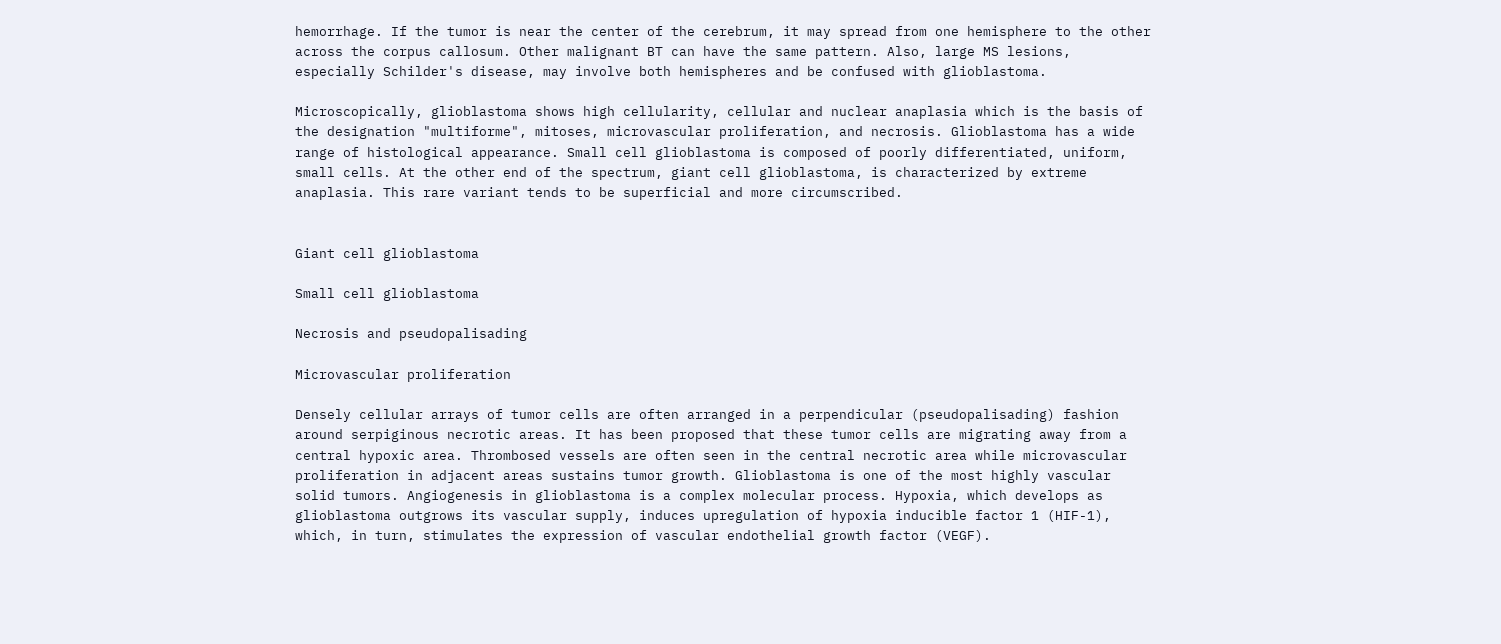hemorrhage. If the tumor is near the center of the cerebrum, it may spread from one hemisphere to the other across the corpus callosum. Other malignant BT can have the same pattern. Also, large MS lesions, especially Schilder's disease, may involve both hemispheres and be confused with glioblastoma.

Microscopically, glioblastoma shows high cellularity, cellular and nuclear anaplasia which is the basis of the designation "multiforme", mitoses, microvascular proliferation, and necrosis. Glioblastoma has a wide range of histological appearance. Small cell glioblastoma is composed of poorly differentiated, uniform, small cells. At the other end of the spectrum, giant cell glioblastoma, is characterized by extreme anaplasia. This rare variant tends to be superficial and more circumscribed.


Giant cell glioblastoma

Small cell glioblastoma

Necrosis and pseudopalisading

Microvascular proliferation

Densely cellular arrays of tumor cells are often arranged in a perpendicular (pseudopalisading) fashion around serpiginous necrotic areas. It has been proposed that these tumor cells are migrating away from a central hypoxic area. Thrombosed vessels are often seen in the central necrotic area while microvascular proliferation in adjacent areas sustains tumor growth. Glioblastoma is one of the most highly vascular solid tumors. Angiogenesis in glioblastoma is a complex molecular process. Hypoxia, which develops as glioblastoma outgrows its vascular supply, induces upregulation of hypoxia inducible factor 1 (HIF-1), which, in turn, stimulates the expression of vascular endothelial growth factor (VEGF).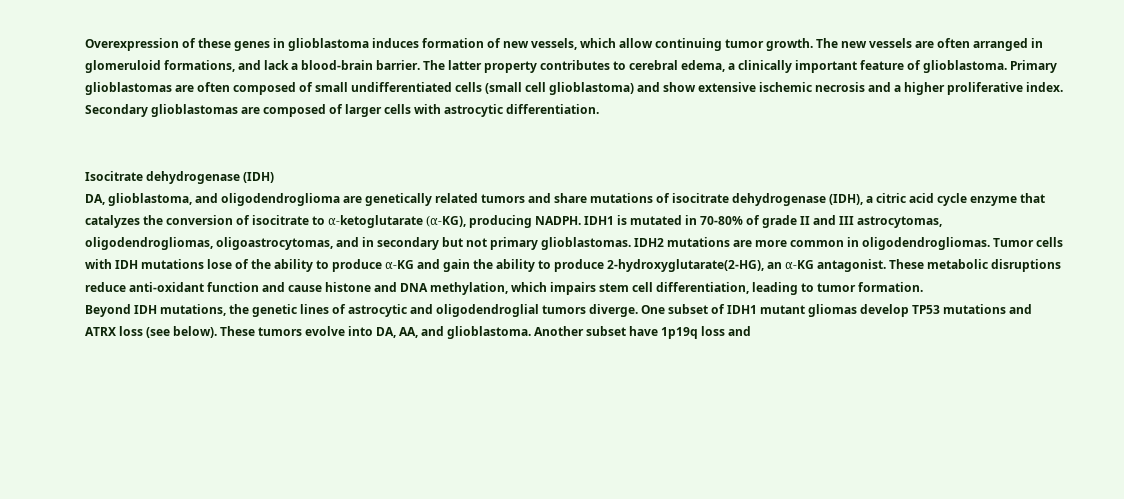Overexpression of these genes in glioblastoma induces formation of new vessels, which allow continuing tumor growth. The new vessels are often arranged in glomeruloid formations, and lack a blood-brain barrier. The latter property contributes to cerebral edema, a clinically important feature of glioblastoma. Primary glioblastomas are often composed of small undifferentiated cells (small cell glioblastoma) and show extensive ischemic necrosis and a higher proliferative index. Secondary glioblastomas are composed of larger cells with astrocytic differentiation.


Isocitrate dehydrogenase (IDH)
DA, glioblastoma, and oligodendroglioma are genetically related tumors and share mutations of isocitrate dehydrogenase (IDH), a citric acid cycle enzyme that catalyzes the conversion of isocitrate to α-ketoglutarate (α-KG), producing NADPH. IDH1 is mutated in 70-80% of grade II and III astrocytomas, oligodendrogliomas, oligoastrocytomas, and in secondary but not primary glioblastomas. IDH2 mutations are more common in oligodendrogliomas. Tumor cells with IDH mutations lose of the ability to produce α-KG and gain the ability to produce 2-hydroxyglutarate(2-HG), an α-KG antagonist. These metabolic disruptions reduce anti-oxidant function and cause histone and DNA methylation, which impairs stem cell differentiation, leading to tumor formation.
Beyond IDH mutations, the genetic lines of astrocytic and oligodendroglial tumors diverge. One subset of IDH1 mutant gliomas develop TP53 mutations and ATRX loss (see below). These tumors evolve into DA, AA, and glioblastoma. Another subset have 1p19q loss and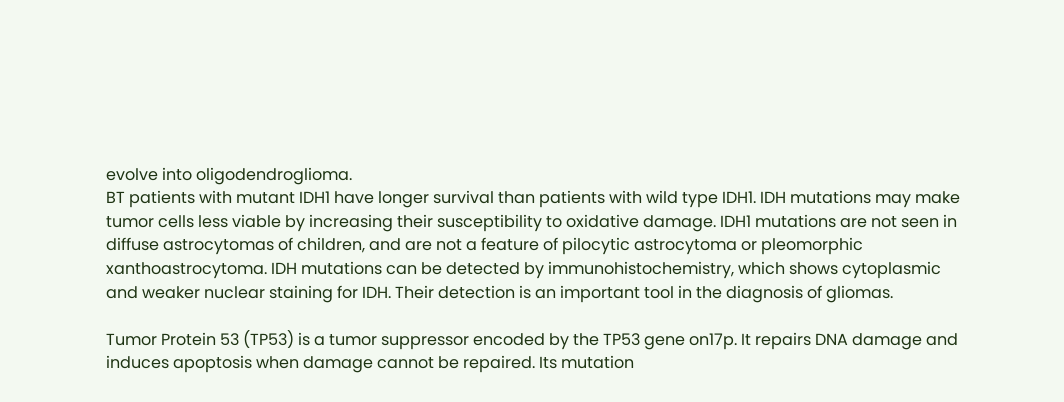evolve into oligodendroglioma.
BT patients with mutant IDH1 have longer survival than patients with wild type IDH1. IDH mutations may make tumor cells less viable by increasing their susceptibility to oxidative damage. IDH1 mutations are not seen in diffuse astrocytomas of children, and are not a feature of pilocytic astrocytoma or pleomorphic xanthoastrocytoma. IDH mutations can be detected by immunohistochemistry, which shows cytoplasmic and weaker nuclear staining for IDH. Their detection is an important tool in the diagnosis of gliomas.

Tumor Protein 53 (TP53) is a tumor suppressor encoded by the TP53 gene on17p. It repairs DNA damage and induces apoptosis when damage cannot be repaired. Its mutation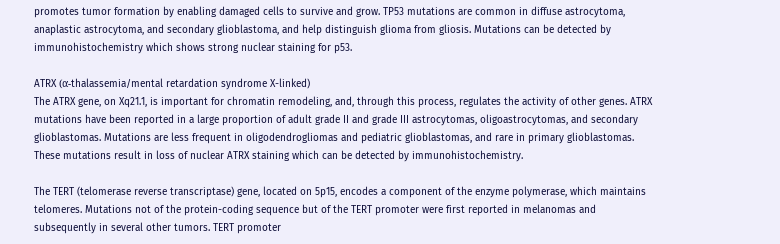promotes tumor formation by enabling damaged cells to survive and grow. TP53 mutations are common in diffuse astrocytoma, anaplastic astrocytoma, and secondary glioblastoma, and help distinguish glioma from gliosis. Mutations can be detected by immunohistochemistry which shows strong nuclear staining for p53.

ATRX (α-thalassemia/mental retardation syndrome X-linked)
The ATRX gene, on Xq21.1, is important for chromatin remodeling, and, through this process, regulates the activity of other genes. ATRX mutations have been reported in a large proportion of adult grade II and grade III astrocytomas, oligoastrocytomas, and secondary glioblastomas. Mutations are less frequent in oligodendrogliomas and pediatric glioblastomas, and rare in primary glioblastomas. These mutations result in loss of nuclear ATRX staining which can be detected by immunohistochemistry.

The TERT (telomerase reverse transcriptase) gene, located on 5p15, encodes a component of the enzyme polymerase, which maintains telomeres. Mutations not of the protein-coding sequence but of the TERT promoter were first reported in melanomas and subsequently in several other tumors. TERT promoter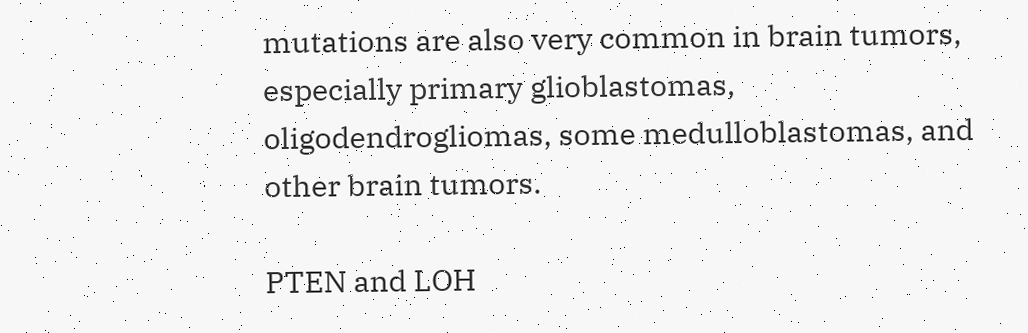mutations are also very common in brain tumors, especially primary glioblastomas, oligodendrogliomas, some medulloblastomas, and other brain tumors.

PTEN and LOH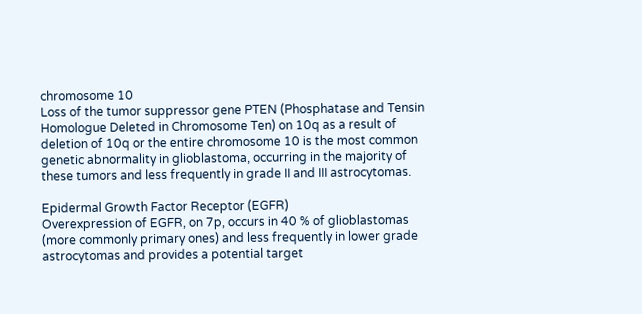chromosome 10
Loss of the tumor suppressor gene PTEN (Phosphatase and Tensin Homologue Deleted in Chromosome Ten) on 10q as a result of deletion of 10q or the entire chromosome 10 is the most common genetic abnormality in glioblastoma, occurring in the majority of these tumors and less frequently in grade II and III astrocytomas.

Epidermal Growth Factor Receptor (EGFR)
Overexpression of EGFR, on 7p, occurs in 40 % of glioblastomas (more commonly primary ones) and less frequently in lower grade astrocytomas and provides a potential target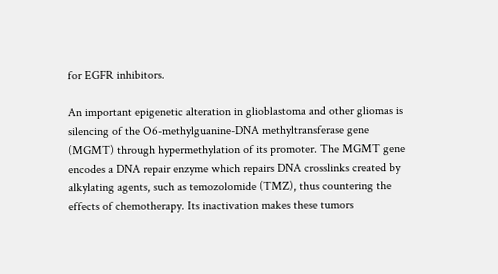for EGFR inhibitors.

An important epigenetic alteration in glioblastoma and other gliomas is silencing of the O6-methylguanine-DNA methyltransferase gene (MGMT) through hypermethylation of its promoter. The MGMT gene encodes a DNA repair enzyme which repairs DNA crosslinks created by alkylating agents, such as temozolomide (TMZ), thus countering the effects of chemotherapy. Its inactivation makes these tumors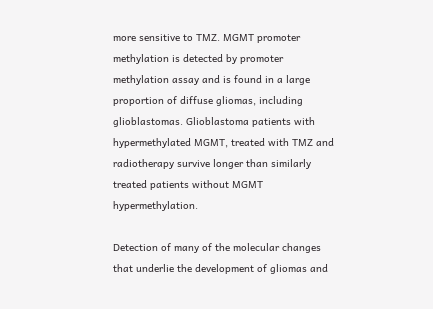more sensitive to TMZ. MGMT promoter methylation is detected by promoter methylation assay and is found in a large proportion of diffuse gliomas, including glioblastomas. Glioblastoma patients with hypermethylated MGMT, treated with TMZ and radiotherapy survive longer than similarly treated patients without MGMT hypermethylation.

Detection of many of the molecular changes that underlie the development of gliomas and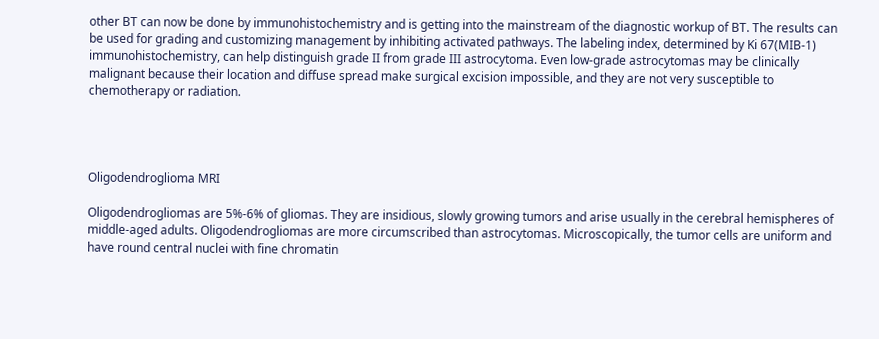other BT can now be done by immunohistochemistry and is getting into the mainstream of the diagnostic workup of BT. The results can be used for grading and customizing management by inhibiting activated pathways. The labeling index, determined by Ki 67(MIB-1) immunohistochemistry, can help distinguish grade II from grade III astrocytoma. Even low-grade astrocytomas may be clinically malignant because their location and diffuse spread make surgical excision impossible, and they are not very susceptible to chemotherapy or radiation.




Oligodendroglioma MRI

Oligodendrogliomas are 5%-6% of gliomas. They are insidious, slowly growing tumors and arise usually in the cerebral hemispheres of middle-aged adults. Oligodendrogliomas are more circumscribed than astrocytomas. Microscopically, the tumor cells are uniform and have round central nuclei with fine chromatin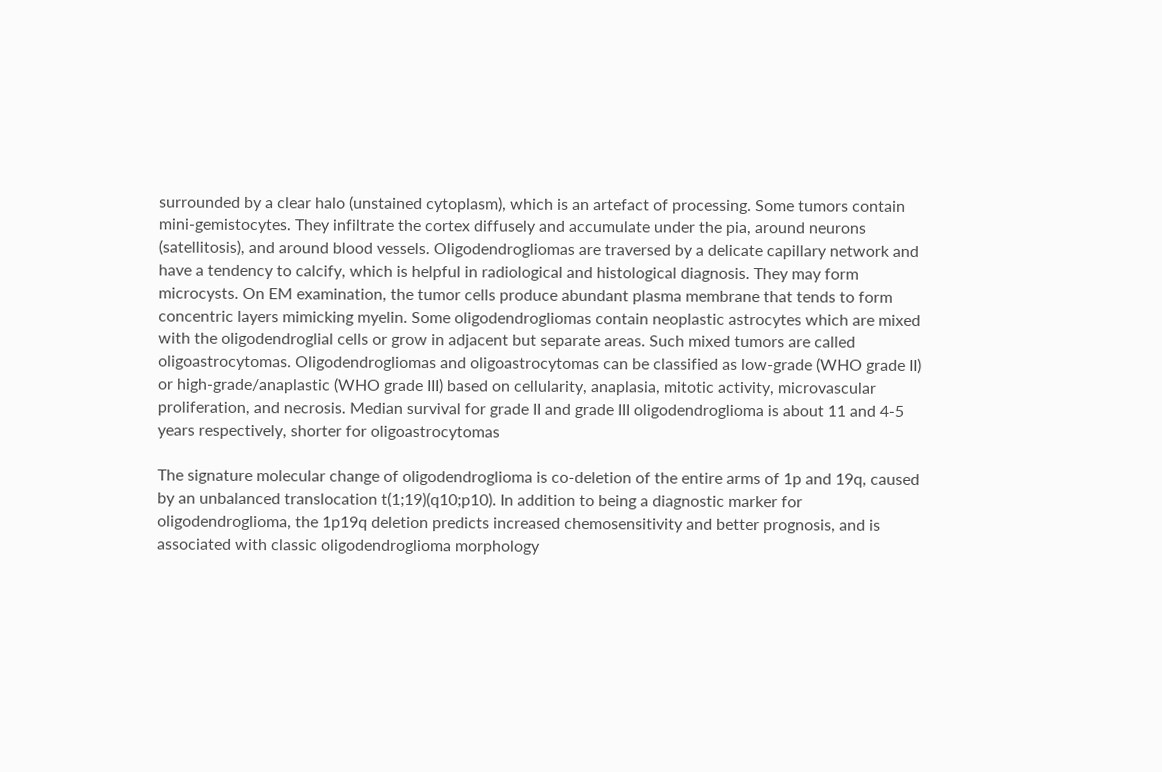surrounded by a clear halo (unstained cytoplasm), which is an artefact of processing. Some tumors contain mini-gemistocytes. They infiltrate the cortex diffusely and accumulate under the pia, around neurons (satellitosis), and around blood vessels. Oligodendrogliomas are traversed by a delicate capillary network and have a tendency to calcify, which is helpful in radiological and histological diagnosis. They may form microcysts. On EM examination, the tumor cells produce abundant plasma membrane that tends to form concentric layers mimicking myelin. Some oligodendrogliomas contain neoplastic astrocytes which are mixed with the oligodendroglial cells or grow in adjacent but separate areas. Such mixed tumors are called oligoastrocytomas. Oligodendrogliomas and oligoastrocytomas can be classified as low-grade (WHO grade II) or high-grade/anaplastic (WHO grade III) based on cellularity, anaplasia, mitotic activity, microvascular proliferation, and necrosis. Median survival for grade II and grade III oligodendroglioma is about 11 and 4-5 years respectively, shorter for oligoastrocytomas

The signature molecular change of oligodendroglioma is co-deletion of the entire arms of 1p and 19q, caused by an unbalanced translocation t(1;19)(q10;p10). In addition to being a diagnostic marker for oligodendroglioma, the 1p19q deletion predicts increased chemosensitivity and better prognosis, and is associated with classic oligodendroglioma morphology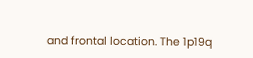and frontal location. The 1p19q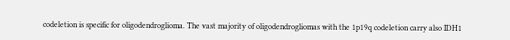codeletion is specific for oligodendroglioma. The vast majority of oligodendrogliomas with the 1p19q codeletion carry also IDH1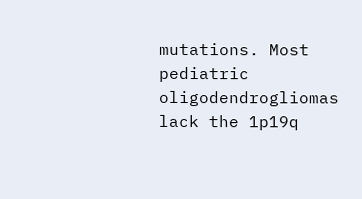mutations. Most pediatric oligodendrogliomas lack the 1p19q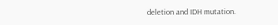deletion and IDH mutation.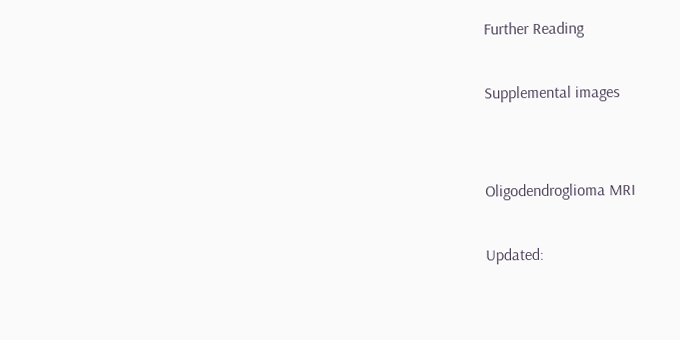Further Reading

Supplemental images


Oligodendroglioma MRI

Updated: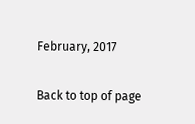February, 2017

Back to top of page